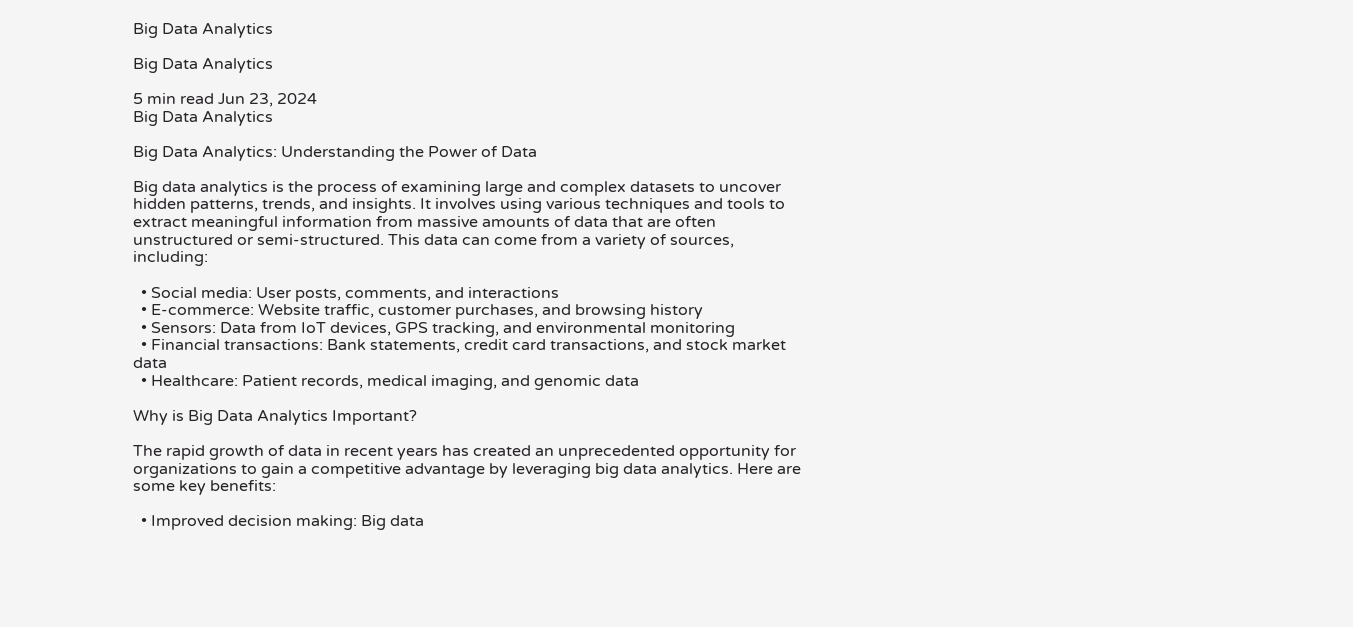Big Data Analytics

Big Data Analytics

5 min read Jun 23, 2024
Big Data Analytics

Big Data Analytics: Understanding the Power of Data

Big data analytics is the process of examining large and complex datasets to uncover hidden patterns, trends, and insights. It involves using various techniques and tools to extract meaningful information from massive amounts of data that are often unstructured or semi-structured. This data can come from a variety of sources, including:

  • Social media: User posts, comments, and interactions
  • E-commerce: Website traffic, customer purchases, and browsing history
  • Sensors: Data from IoT devices, GPS tracking, and environmental monitoring
  • Financial transactions: Bank statements, credit card transactions, and stock market data
  • Healthcare: Patient records, medical imaging, and genomic data

Why is Big Data Analytics Important?

The rapid growth of data in recent years has created an unprecedented opportunity for organizations to gain a competitive advantage by leveraging big data analytics. Here are some key benefits:

  • Improved decision making: Big data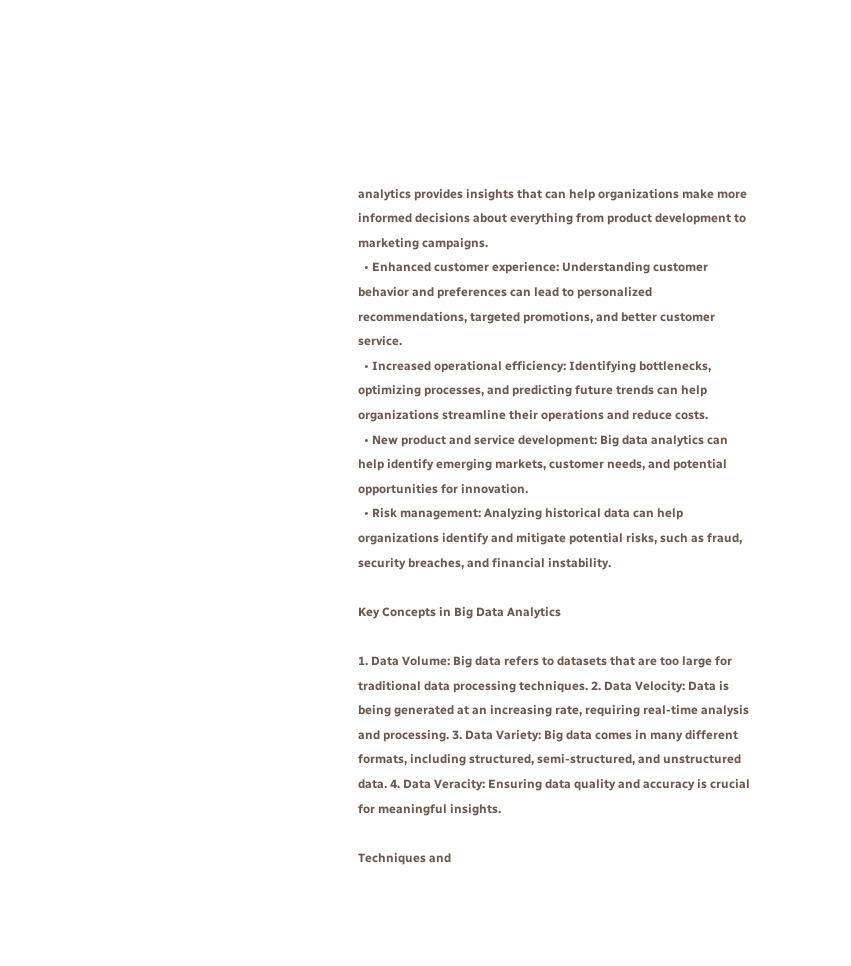analytics provides insights that can help organizations make more informed decisions about everything from product development to marketing campaigns.
  • Enhanced customer experience: Understanding customer behavior and preferences can lead to personalized recommendations, targeted promotions, and better customer service.
  • Increased operational efficiency: Identifying bottlenecks, optimizing processes, and predicting future trends can help organizations streamline their operations and reduce costs.
  • New product and service development: Big data analytics can help identify emerging markets, customer needs, and potential opportunities for innovation.
  • Risk management: Analyzing historical data can help organizations identify and mitigate potential risks, such as fraud, security breaches, and financial instability.

Key Concepts in Big Data Analytics

1. Data Volume: Big data refers to datasets that are too large for traditional data processing techniques. 2. Data Velocity: Data is being generated at an increasing rate, requiring real-time analysis and processing. 3. Data Variety: Big data comes in many different formats, including structured, semi-structured, and unstructured data. 4. Data Veracity: Ensuring data quality and accuracy is crucial for meaningful insights.

Techniques and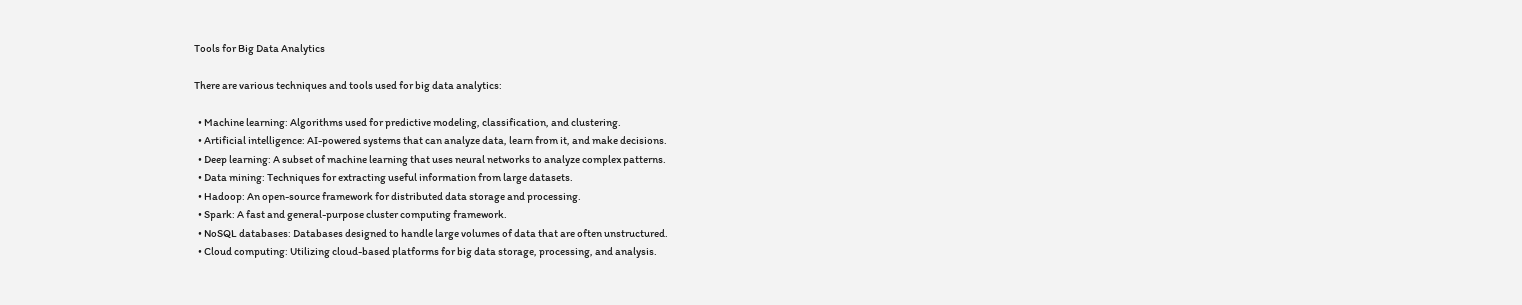Tools for Big Data Analytics

There are various techniques and tools used for big data analytics:

  • Machine learning: Algorithms used for predictive modeling, classification, and clustering.
  • Artificial intelligence: AI-powered systems that can analyze data, learn from it, and make decisions.
  • Deep learning: A subset of machine learning that uses neural networks to analyze complex patterns.
  • Data mining: Techniques for extracting useful information from large datasets.
  • Hadoop: An open-source framework for distributed data storage and processing.
  • Spark: A fast and general-purpose cluster computing framework.
  • NoSQL databases: Databases designed to handle large volumes of data that are often unstructured.
  • Cloud computing: Utilizing cloud-based platforms for big data storage, processing, and analysis.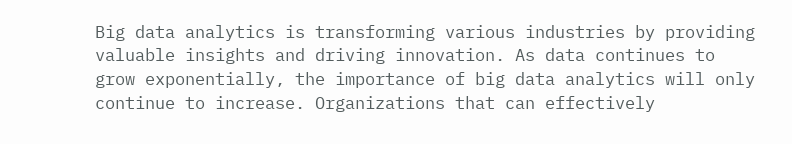Big data analytics is transforming various industries by providing valuable insights and driving innovation. As data continues to grow exponentially, the importance of big data analytics will only continue to increase. Organizations that can effectively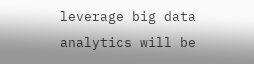leverage big data analytics will be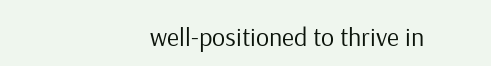well-positioned to thrive in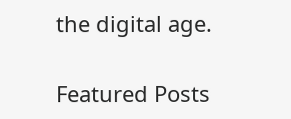the digital age.

Featured Posts